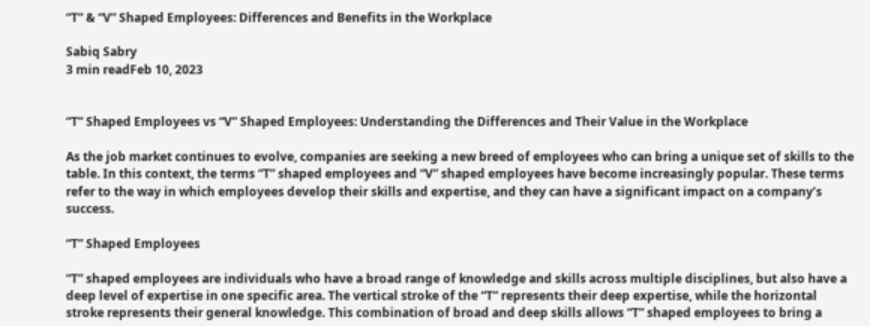“T” & “V” Shaped Employees: Differences and Benefits in the Workplace

Sabiq Sabry
3 min readFeb 10, 2023


“T” Shaped Employees vs “V” Shaped Employees: Understanding the Differences and Their Value in the Workplace

As the job market continues to evolve, companies are seeking a new breed of employees who can bring a unique set of skills to the table. In this context, the terms “T” shaped employees and “V” shaped employees have become increasingly popular. These terms refer to the way in which employees develop their skills and expertise, and they can have a significant impact on a company’s success.

“T” Shaped Employees

“T” shaped employees are individuals who have a broad range of knowledge and skills across multiple disciplines, but also have a deep level of expertise in one specific area. The vertical stroke of the “T” represents their deep expertise, while the horizontal stroke represents their general knowledge. This combination of broad and deep skills allows “T” shaped employees to bring a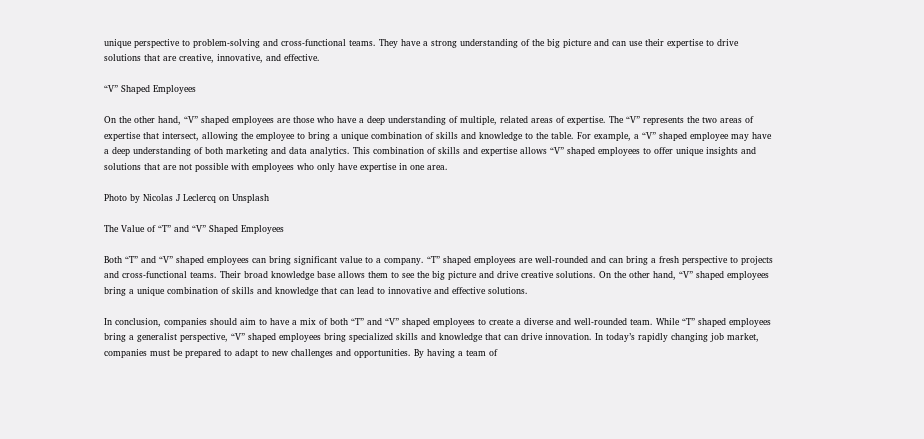unique perspective to problem-solving and cross-functional teams. They have a strong understanding of the big picture and can use their expertise to drive solutions that are creative, innovative, and effective.

“V” Shaped Employees

On the other hand, “V” shaped employees are those who have a deep understanding of multiple, related areas of expertise. The “V” represents the two areas of expertise that intersect, allowing the employee to bring a unique combination of skills and knowledge to the table. For example, a “V” shaped employee may have a deep understanding of both marketing and data analytics. This combination of skills and expertise allows “V” shaped employees to offer unique insights and solutions that are not possible with employees who only have expertise in one area.

Photo by Nicolas J Leclercq on Unsplash

The Value of “T” and “V” Shaped Employees

Both “T” and “V” shaped employees can bring significant value to a company. “T” shaped employees are well-rounded and can bring a fresh perspective to projects and cross-functional teams. Their broad knowledge base allows them to see the big picture and drive creative solutions. On the other hand, “V” shaped employees bring a unique combination of skills and knowledge that can lead to innovative and effective solutions.

In conclusion, companies should aim to have a mix of both “T” and “V” shaped employees to create a diverse and well-rounded team. While “T” shaped employees bring a generalist perspective, “V” shaped employees bring specialized skills and knowledge that can drive innovation. In today’s rapidly changing job market, companies must be prepared to adapt to new challenges and opportunities. By having a team of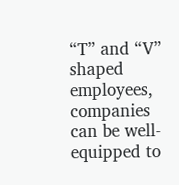“T” and “V” shaped employees, companies can be well-equipped to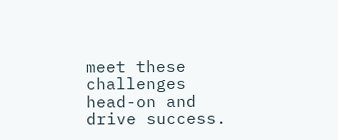meet these challenges head-on and drive success.